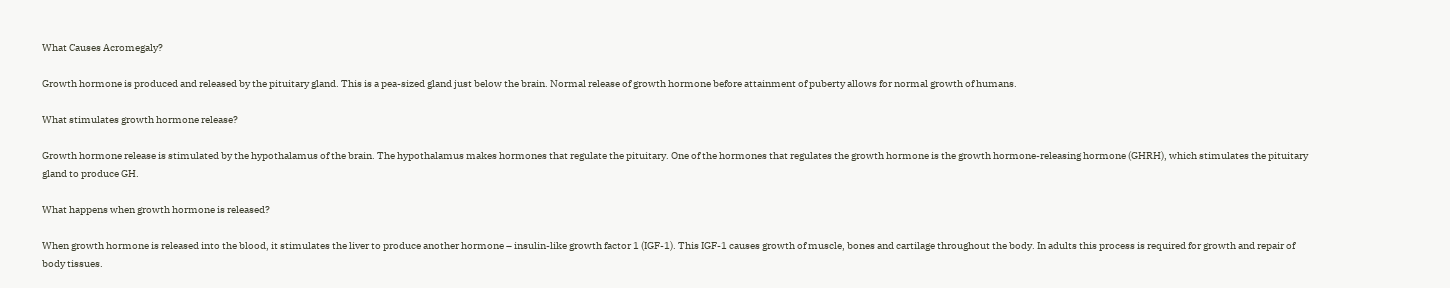What Causes Acromegaly?

Growth hormone is produced and released by the pituitary gland. This is a pea-sized gland just below the brain. Normal release of growth hormone before attainment of puberty allows for normal growth of humans.

What stimulates growth hormone release?

Growth hormone release is stimulated by the hypothalamus of the brain. The hypothalamus makes hormones that regulate the pituitary. One of the hormones that regulates the growth hormone is the growth hormone-releasing hormone (GHRH), which stimulates the pituitary gland to produce GH.

What happens when growth hormone is released?

When growth hormone is released into the blood, it stimulates the liver to produce another hormone – insulin-like growth factor 1 (IGF-1). This IGF-1 causes growth of muscle, bones and cartilage throughout the body. In adults this process is required for growth and repair of body tissues.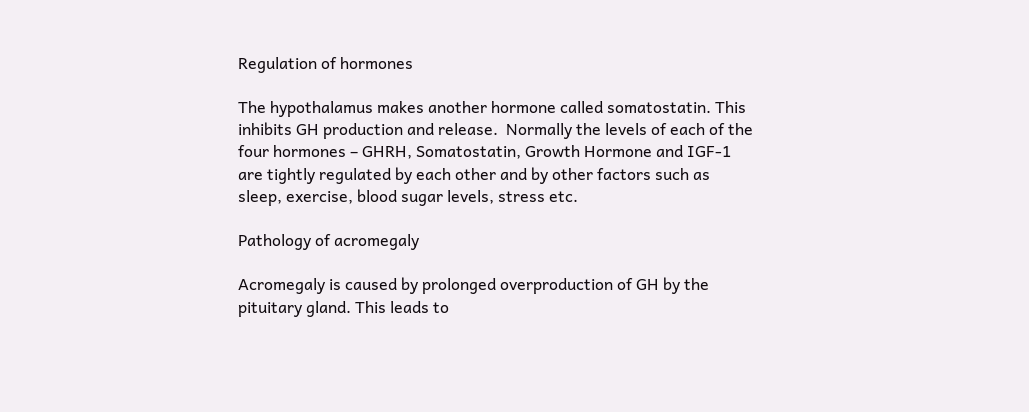Regulation of hormones

The hypothalamus makes another hormone called somatostatin. This inhibits GH production and release.  Normally the levels of each of the four hormones – GHRH, Somatostatin, Growth Hormone and IGF-1 are tightly regulated by each other and by other factors such as sleep, exercise, blood sugar levels, stress etc.

Pathology of acromegaly

Acromegaly is caused by prolonged overproduction of GH by the pituitary gland. This leads to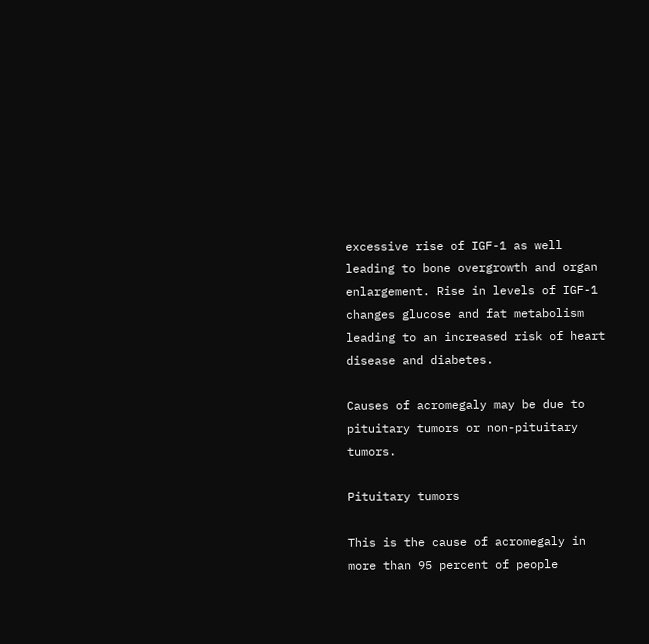excessive rise of IGF-1 as well leading to bone overgrowth and organ enlargement. Rise in levels of IGF-1 changes glucose and fat metabolism leading to an increased risk of heart disease and diabetes.

Causes of acromegaly may be due to pituitary tumors or non-pituitary tumors.

Pituitary tumors

This is the cause of acromegaly in more than 95 percent of people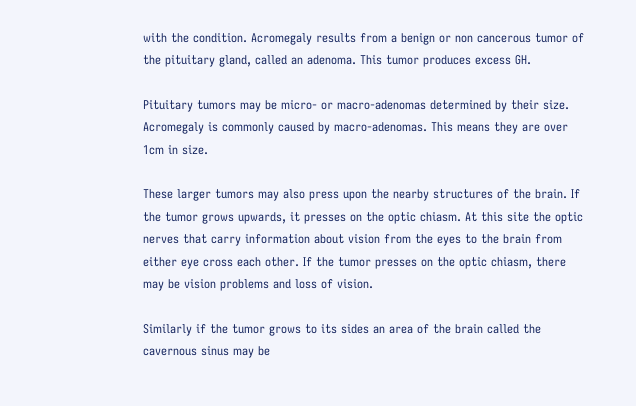with the condition. Acromegaly results from a benign or non cancerous tumor of the pituitary gland, called an adenoma. This tumor produces excess GH.

Pituitary tumors may be micro- or macro-adenomas determined by their size. Acromegaly is commonly caused by macro-adenomas. This means they are over 1cm in size.

These larger tumors may also press upon the nearby structures of the brain. If the tumor grows upwards, it presses on the optic chiasm. At this site the optic nerves that carry information about vision from the eyes to the brain from either eye cross each other. If the tumor presses on the optic chiasm, there may be vision problems and loss of vision.

Similarly if the tumor grows to its sides an area of the brain called the cavernous sinus may be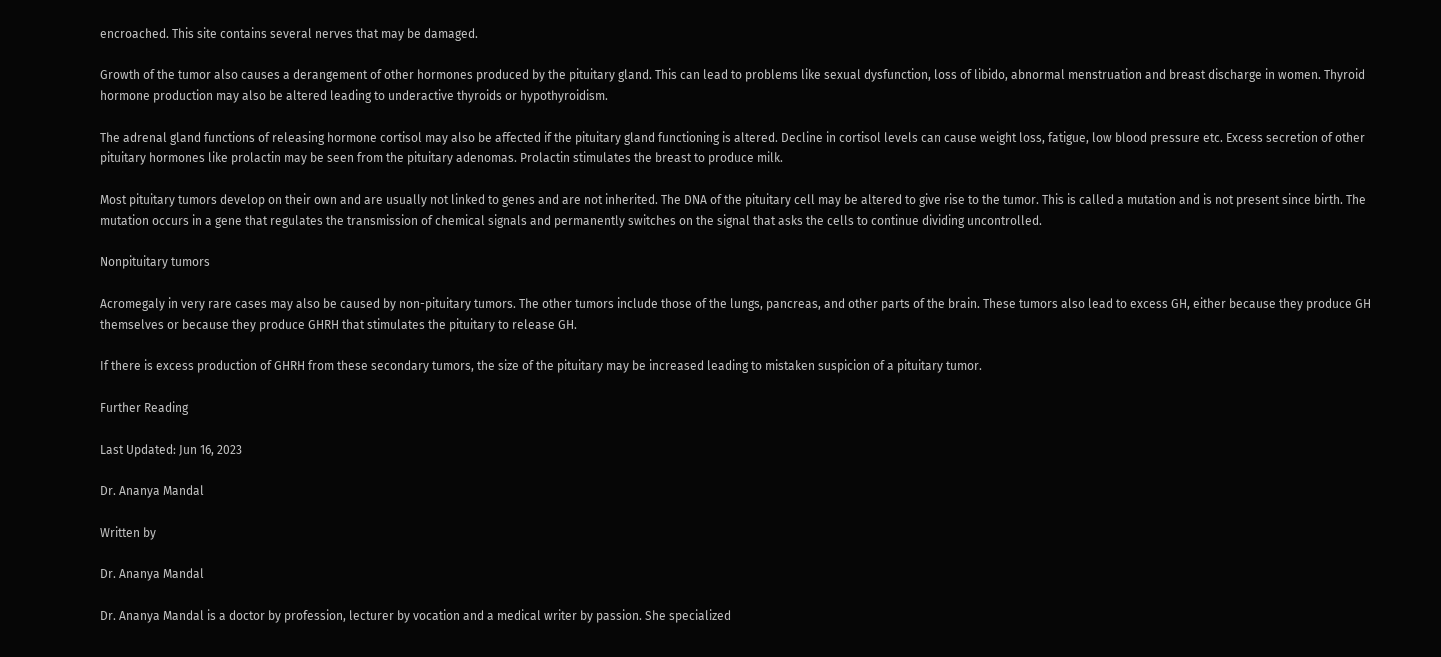encroached. This site contains several nerves that may be damaged.

Growth of the tumor also causes a derangement of other hormones produced by the pituitary gland. This can lead to problems like sexual dysfunction, loss of libido, abnormal menstruation and breast discharge in women. Thyroid hormone production may also be altered leading to underactive thyroids or hypothyroidism.

The adrenal gland functions of releasing hormone cortisol may also be affected if the pituitary gland functioning is altered. Decline in cortisol levels can cause weight loss, fatigue, low blood pressure etc. Excess secretion of other pituitary hormones like prolactin may be seen from the pituitary adenomas. Prolactin stimulates the breast to produce milk.

Most pituitary tumors develop on their own and are usually not linked to genes and are not inherited. The DNA of the pituitary cell may be altered to give rise to the tumor. This is called a mutation and is not present since birth. The mutation occurs in a gene that regulates the transmission of chemical signals and permanently switches on the signal that asks the cells to continue dividing uncontrolled.

Nonpituitary tumors

Acromegaly in very rare cases may also be caused by non-pituitary tumors. The other tumors include those of the lungs, pancreas, and other parts of the brain. These tumors also lead to excess GH, either because they produce GH themselves or because they produce GHRH that stimulates the pituitary to release GH.

If there is excess production of GHRH from these secondary tumors, the size of the pituitary may be increased leading to mistaken suspicion of a pituitary tumor.

Further Reading

Last Updated: Jun 16, 2023

Dr. Ananya Mandal

Written by

Dr. Ananya Mandal

Dr. Ananya Mandal is a doctor by profession, lecturer by vocation and a medical writer by passion. She specialized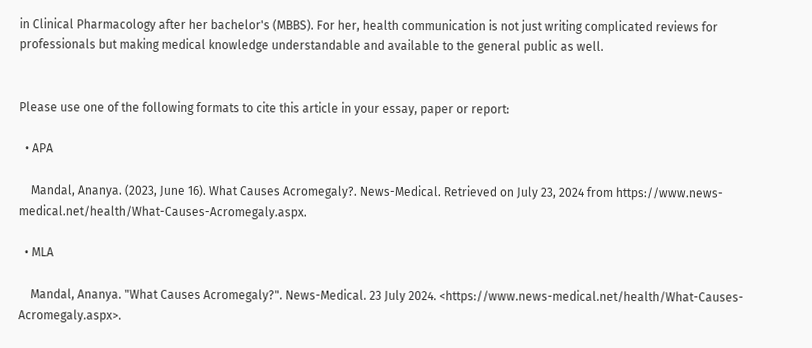in Clinical Pharmacology after her bachelor's (MBBS). For her, health communication is not just writing complicated reviews for professionals but making medical knowledge understandable and available to the general public as well.


Please use one of the following formats to cite this article in your essay, paper or report:

  • APA

    Mandal, Ananya. (2023, June 16). What Causes Acromegaly?. News-Medical. Retrieved on July 23, 2024 from https://www.news-medical.net/health/What-Causes-Acromegaly.aspx.

  • MLA

    Mandal, Ananya. "What Causes Acromegaly?". News-Medical. 23 July 2024. <https://www.news-medical.net/health/What-Causes-Acromegaly.aspx>.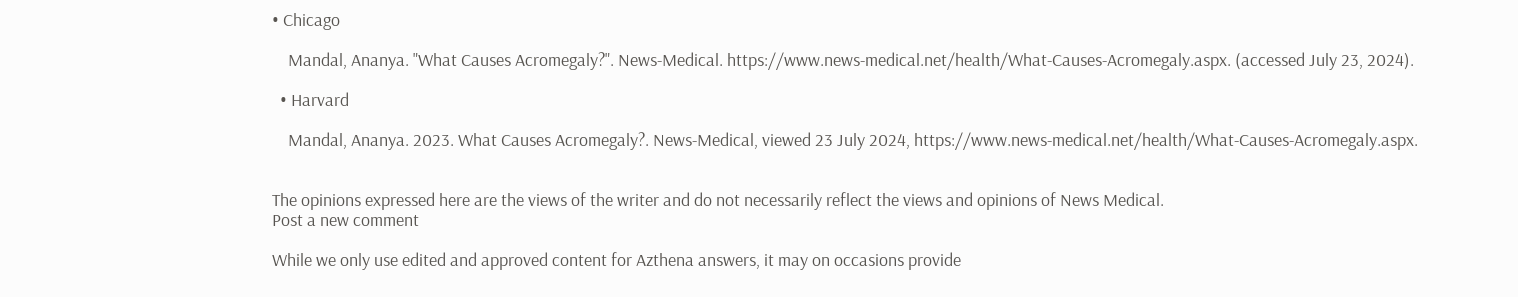• Chicago

    Mandal, Ananya. "What Causes Acromegaly?". News-Medical. https://www.news-medical.net/health/What-Causes-Acromegaly.aspx. (accessed July 23, 2024).

  • Harvard

    Mandal, Ananya. 2023. What Causes Acromegaly?. News-Medical, viewed 23 July 2024, https://www.news-medical.net/health/What-Causes-Acromegaly.aspx.


The opinions expressed here are the views of the writer and do not necessarily reflect the views and opinions of News Medical.
Post a new comment

While we only use edited and approved content for Azthena answers, it may on occasions provide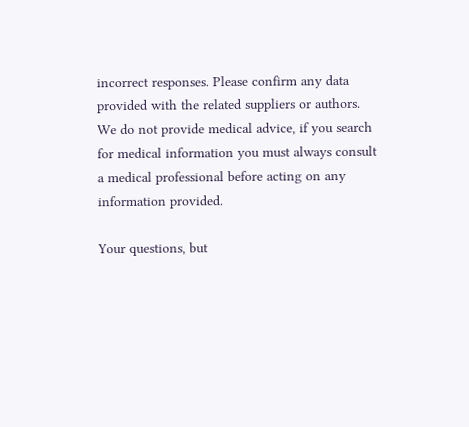incorrect responses. Please confirm any data provided with the related suppliers or authors. We do not provide medical advice, if you search for medical information you must always consult a medical professional before acting on any information provided.

Your questions, but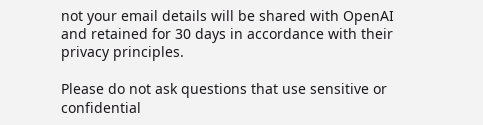not your email details will be shared with OpenAI and retained for 30 days in accordance with their privacy principles.

Please do not ask questions that use sensitive or confidential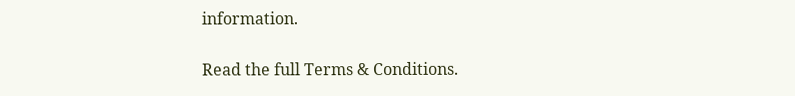information.

Read the full Terms & Conditions.